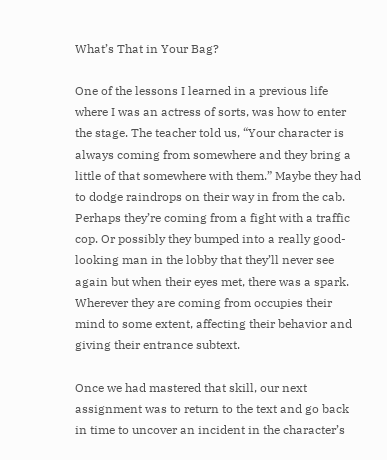What’s That in Your Bag?

One of the lessons I learned in a previous life where I was an actress of sorts, was how to enter the stage. The teacher told us, “Your character is always coming from somewhere and they bring a little of that somewhere with them.” Maybe they had to dodge raindrops on their way in from the cab. Perhaps they’re coming from a fight with a traffic cop. Or possibly they bumped into a really good-looking man in the lobby that they’ll never see again but when their eyes met, there was a spark. Wherever they are coming from occupies their mind to some extent, affecting their behavior and giving their entrance subtext.

Once we had mastered that skill, our next assignment was to return to the text and go back in time to uncover an incident in the character’s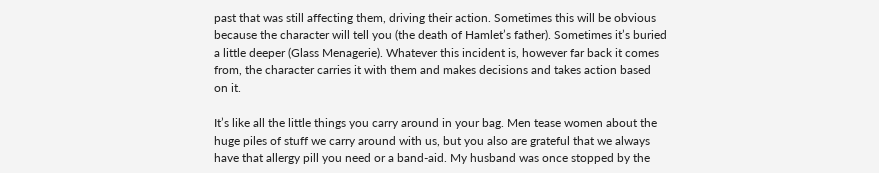past that was still affecting them, driving their action. Sometimes this will be obvious because the character will tell you (the death of Hamlet’s father). Sometimes it’s buried a little deeper (Glass Menagerie). Whatever this incident is, however far back it comes from, the character carries it with them and makes decisions and takes action based on it.

It’s like all the little things you carry around in your bag. Men tease women about the huge piles of stuff we carry around with us, but you also are grateful that we always have that allergy pill you need or a band-aid. My husband was once stopped by the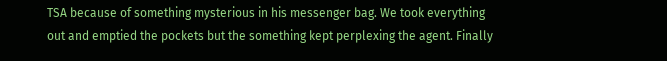TSA because of something mysterious in his messenger bag. We took everything out and emptied the pockets but the something kept perplexing the agent. Finally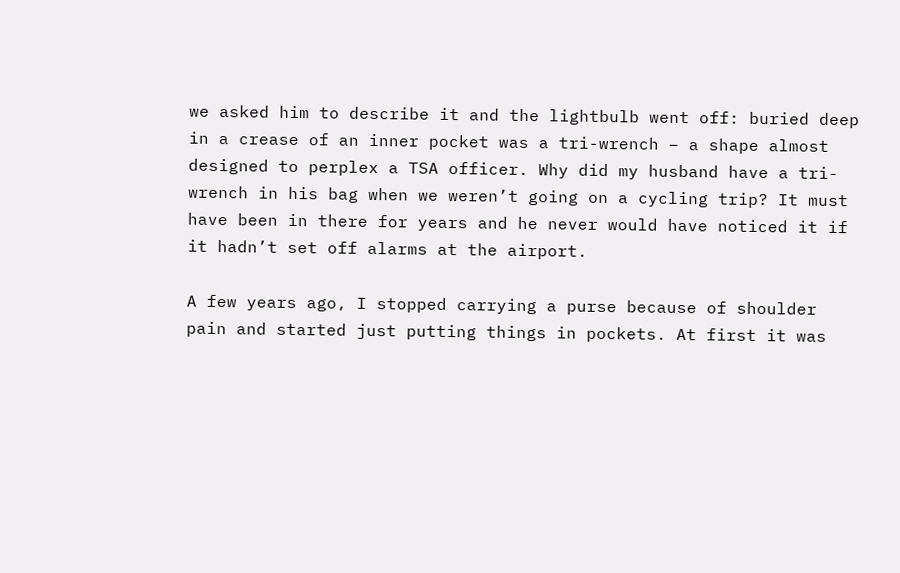we asked him to describe it and the lightbulb went off: buried deep in a crease of an inner pocket was a tri-wrench – a shape almost designed to perplex a TSA officer. Why did my husband have a tri-wrench in his bag when we weren’t going on a cycling trip? It must have been in there for years and he never would have noticed it if it hadn’t set off alarms at the airport.

A few years ago, I stopped carrying a purse because of shoulder pain and started just putting things in pockets. At first it was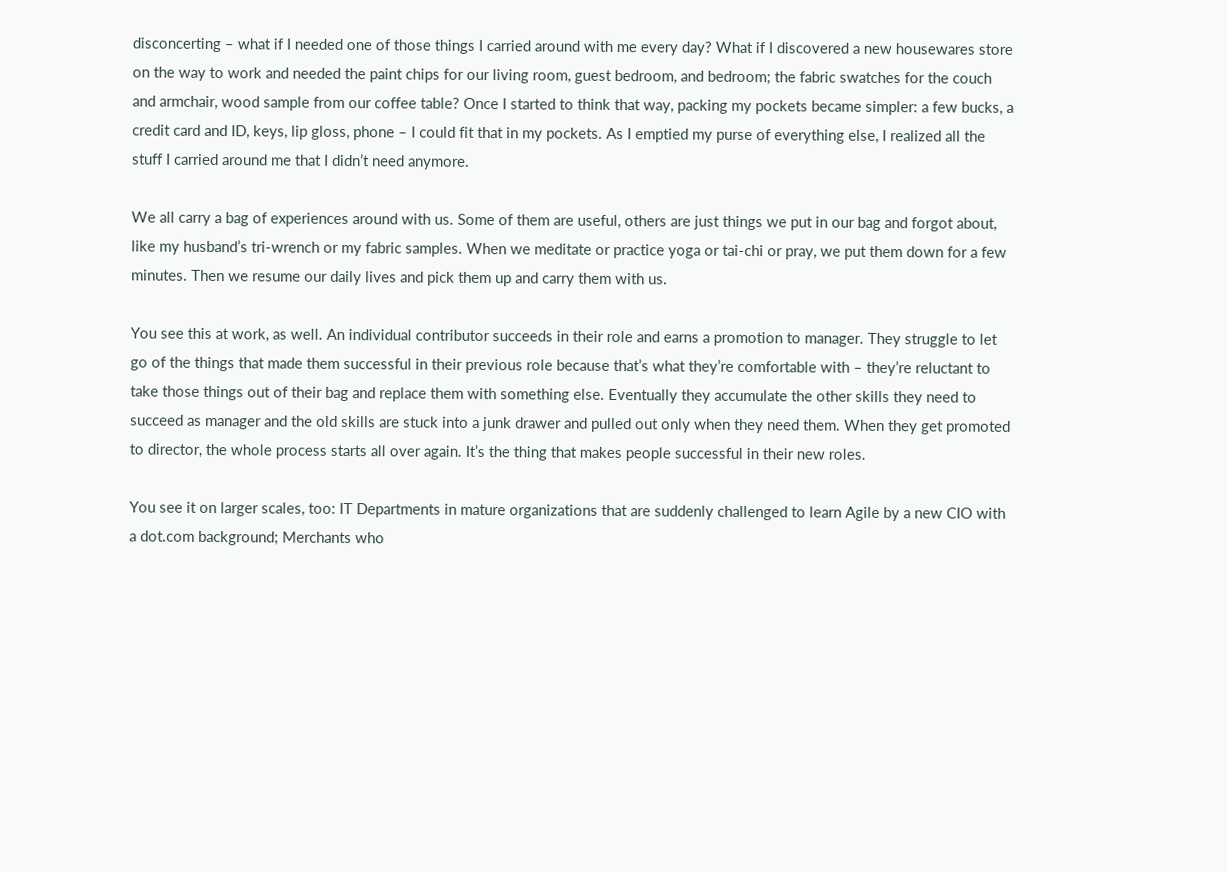disconcerting – what if I needed one of those things I carried around with me every day? What if I discovered a new housewares store on the way to work and needed the paint chips for our living room, guest bedroom, and bedroom; the fabric swatches for the couch and armchair, wood sample from our coffee table? Once I started to think that way, packing my pockets became simpler: a few bucks, a credit card and ID, keys, lip gloss, phone – I could fit that in my pockets. As I emptied my purse of everything else, I realized all the stuff I carried around me that I didn’t need anymore.

We all carry a bag of experiences around with us. Some of them are useful, others are just things we put in our bag and forgot about, like my husband’s tri-wrench or my fabric samples. When we meditate or practice yoga or tai-chi or pray, we put them down for a few minutes. Then we resume our daily lives and pick them up and carry them with us.

You see this at work, as well. An individual contributor succeeds in their role and earns a promotion to manager. They struggle to let go of the things that made them successful in their previous role because that’s what they’re comfortable with – they’re reluctant to take those things out of their bag and replace them with something else. Eventually they accumulate the other skills they need to succeed as manager and the old skills are stuck into a junk drawer and pulled out only when they need them. When they get promoted to director, the whole process starts all over again. It’s the thing that makes people successful in their new roles.

You see it on larger scales, too: IT Departments in mature organizations that are suddenly challenged to learn Agile by a new CIO with a dot.com background; Merchants who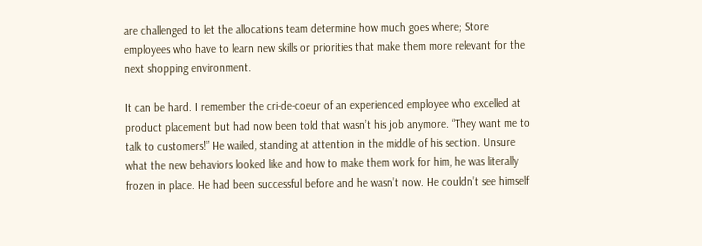are challenged to let the allocations team determine how much goes where; Store employees who have to learn new skills or priorities that make them more relevant for the next shopping environment.

It can be hard. I remember the cri-de-coeur of an experienced employee who excelled at product placement but had now been told that wasn’t his job anymore. “They want me to talk to customers!” He wailed, standing at attention in the middle of his section. Unsure what the new behaviors looked like and how to make them work for him, he was literally frozen in place. He had been successful before and he wasn’t now. He couldn’t see himself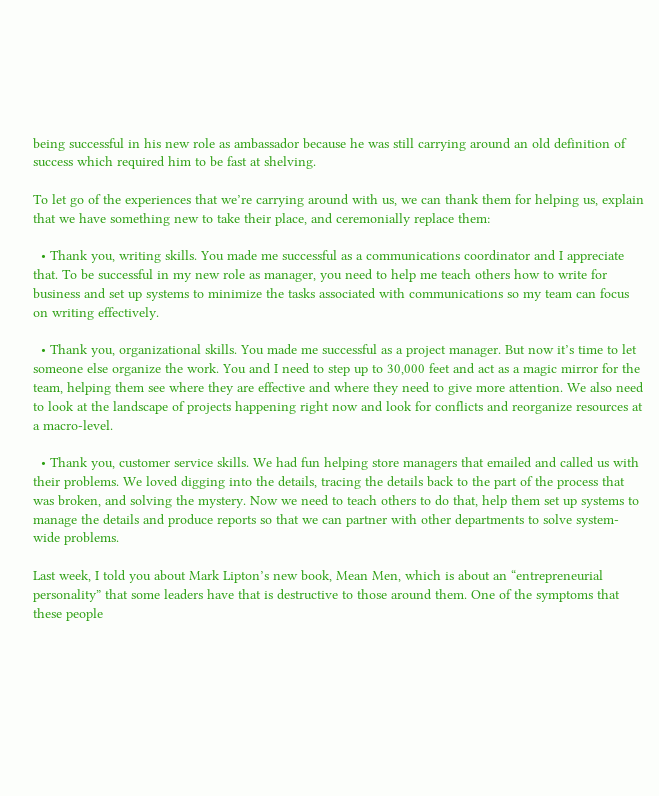being successful in his new role as ambassador because he was still carrying around an old definition of success which required him to be fast at shelving.

To let go of the experiences that we’re carrying around with us, we can thank them for helping us, explain that we have something new to take their place, and ceremonially replace them:

  • Thank you, writing skills. You made me successful as a communications coordinator and I appreciate that. To be successful in my new role as manager, you need to help me teach others how to write for business and set up systems to minimize the tasks associated with communications so my team can focus on writing effectively.

  • Thank you, organizational skills. You made me successful as a project manager. But now it’s time to let someone else organize the work. You and I need to step up to 30,000 feet and act as a magic mirror for the team, helping them see where they are effective and where they need to give more attention. We also need to look at the landscape of projects happening right now and look for conflicts and reorganize resources at a macro-level.

  • Thank you, customer service skills. We had fun helping store managers that emailed and called us with their problems. We loved digging into the details, tracing the details back to the part of the process that was broken, and solving the mystery. Now we need to teach others to do that, help them set up systems to manage the details and produce reports so that we can partner with other departments to solve system-wide problems.

Last week, I told you about Mark Lipton’s new book, Mean Men, which is about an “entrepreneurial personality” that some leaders have that is destructive to those around them. One of the symptoms that these people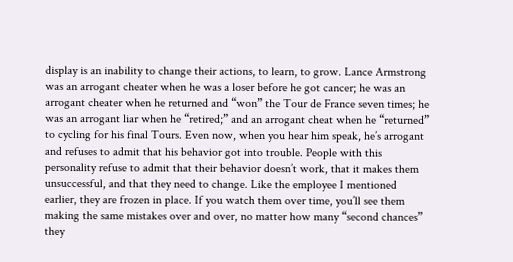display is an inability to change their actions, to learn, to grow. Lance Armstrong was an arrogant cheater when he was a loser before he got cancer; he was an arrogant cheater when he returned and “won” the Tour de France seven times; he was an arrogant liar when he “retired;” and an arrogant cheat when he “returned” to cycling for his final Tours. Even now, when you hear him speak, he’s arrogant and refuses to admit that his behavior got into trouble. People with this personality refuse to admit that their behavior doesn’t work, that it makes them unsuccessful, and that they need to change. Like the employee I mentioned earlier, they are frozen in place. If you watch them over time, you’ll see them making the same mistakes over and over, no matter how many “second chances” they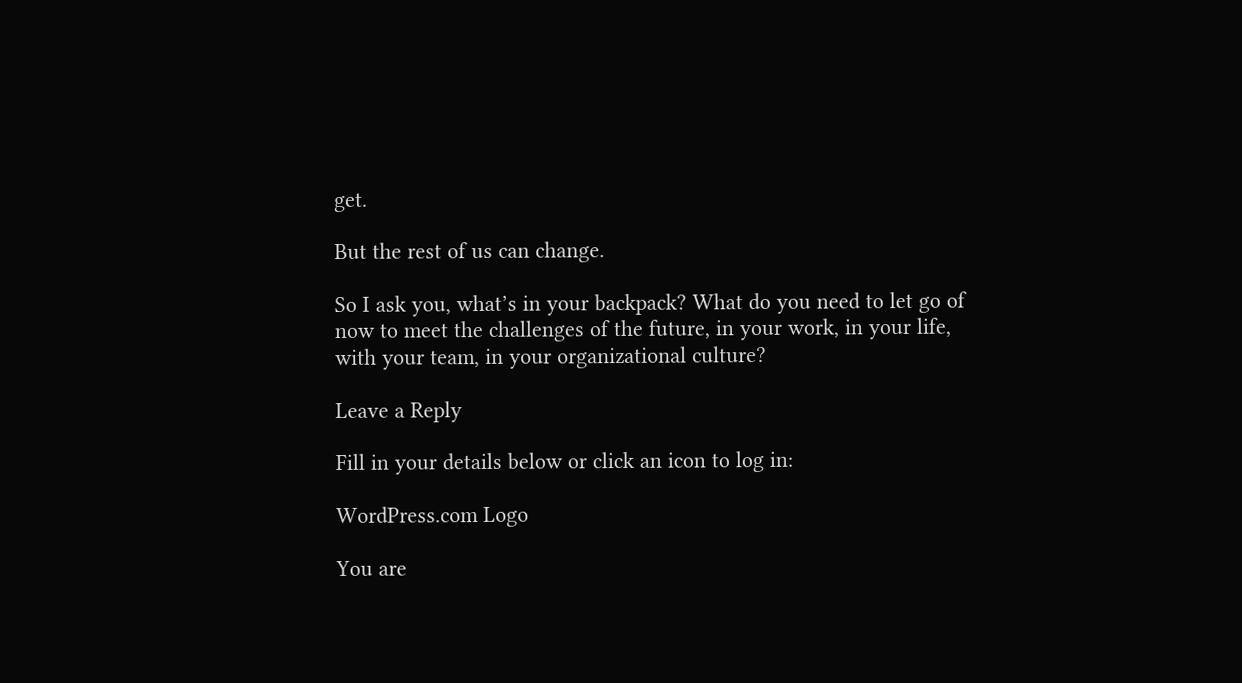get.

But the rest of us can change.

So I ask you, what’s in your backpack? What do you need to let go of now to meet the challenges of the future, in your work, in your life, with your team, in your organizational culture?

Leave a Reply

Fill in your details below or click an icon to log in:

WordPress.com Logo

You are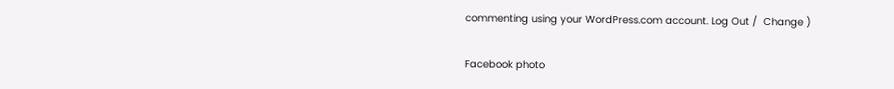commenting using your WordPress.com account. Log Out /  Change )

Facebook photo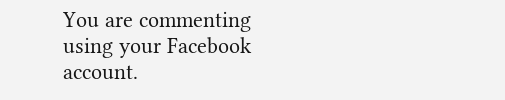You are commenting using your Facebook account.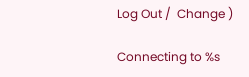Log Out /  Change )

Connecting to %s